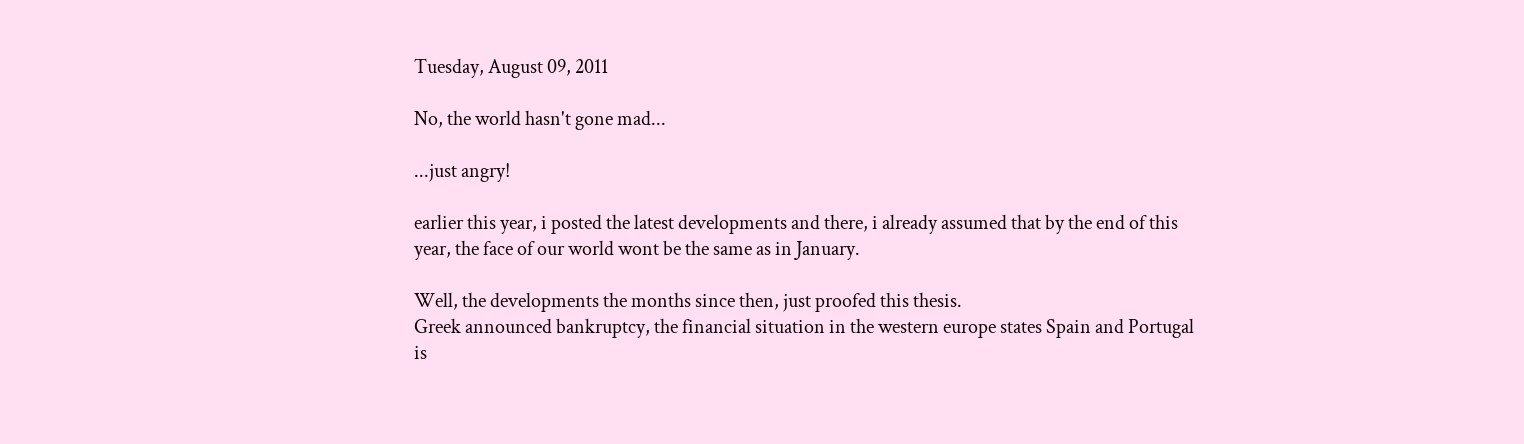Tuesday, August 09, 2011

No, the world hasn't gone mad...

...just angry!

earlier this year, i posted the latest developments and there, i already assumed that by the end of this year, the face of our world wont be the same as in January.

Well, the developments the months since then, just proofed this thesis.
Greek announced bankruptcy, the financial situation in the western europe states Spain and Portugal is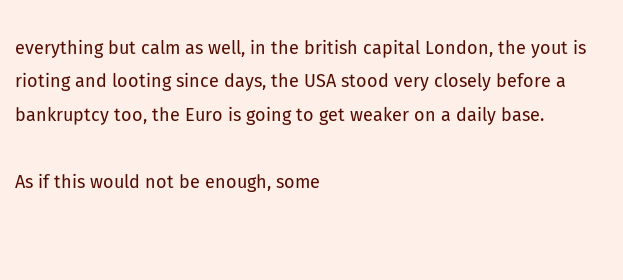everything but calm as well, in the british capital London, the yout is rioting and looting since days, the USA stood very closely before a bankruptcy too, the Euro is going to get weaker on a daily base.

As if this would not be enough, some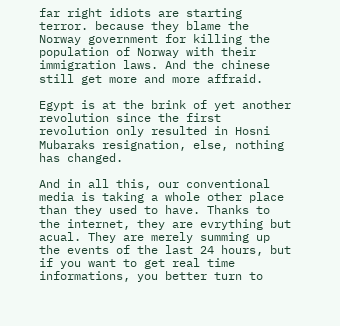far right idiots are starting terror. because they blame the Norway government for killing the population of Norway with their immigration laws. And the chinese still get more and more affraid.

Egypt is at the brink of yet another revolution since the first revolution only resulted in Hosni Mubaraks resignation, else, nothing has changed.

And in all this, our conventional media is taking a whole other place than they used to have. Thanks to the internet, they are evrything but acual. They are merely summing up the events of the last 24 hours, but if you want to get real time informations, you better turn to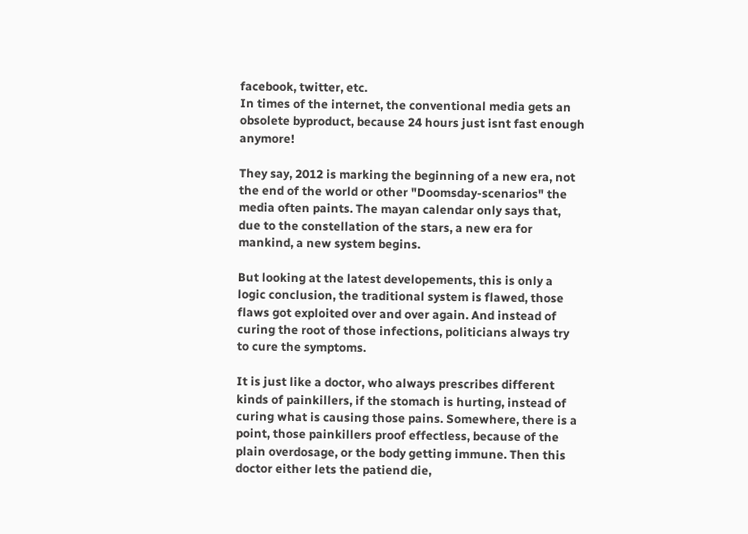facebook, twitter, etc.
In times of the internet, the conventional media gets an obsolete byproduct, because 24 hours just isnt fast enough anymore!

They say, 2012 is marking the beginning of a new era, not the end of the world or other "Doomsday-scenarios" the media often paints. The mayan calendar only says that, due to the constellation of the stars, a new era for mankind, a new system begins.

But looking at the latest developements, this is only a logic conclusion, the traditional system is flawed, those flaws got exploited over and over again. And instead of curing the root of those infections, politicians always try to cure the symptoms.

It is just like a doctor, who always prescribes different kinds of painkillers, if the stomach is hurting, instead of curing what is causing those pains. Somewhere, there is a point, those painkillers proof effectless, because of the plain overdosage, or the body getting immune. Then this doctor either lets the patiend die,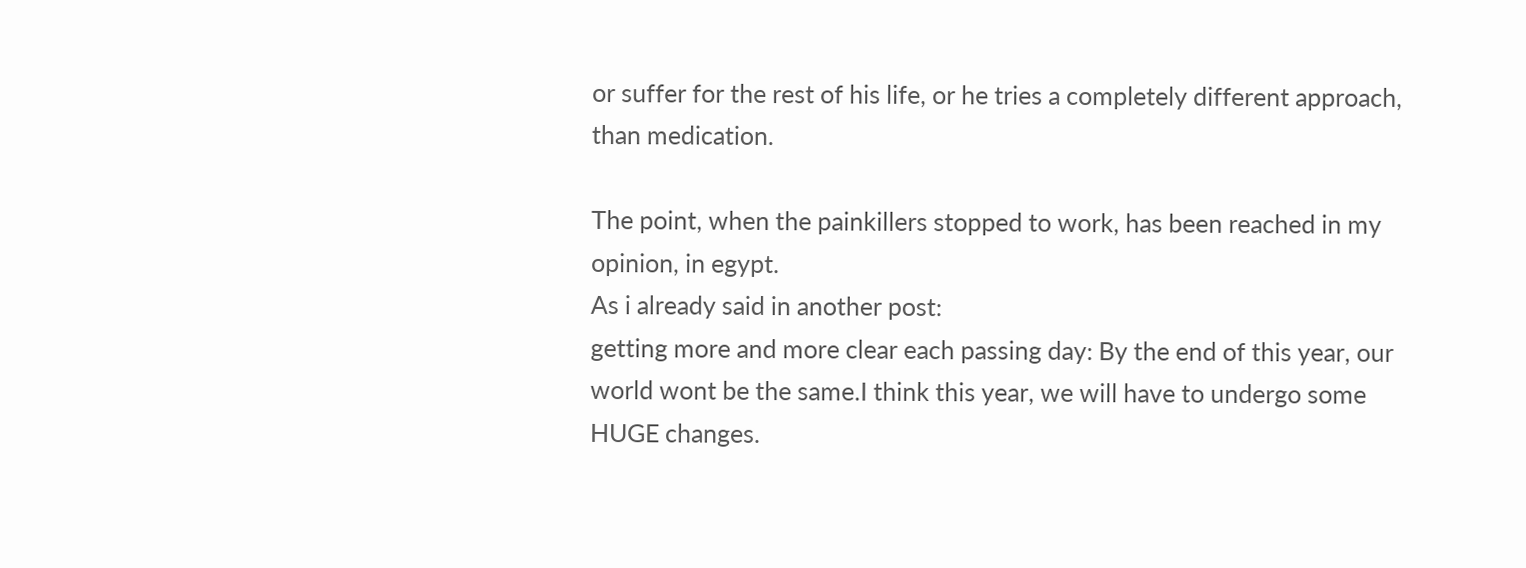or suffer for the rest of his life, or he tries a completely different approach, than medication.

The point, when the painkillers stopped to work, has been reached in my opinion, in egypt.
As i already said in another post:
getting more and more clear each passing day: By the end of this year, our world wont be the same.I think this year, we will have to undergo some HUGE changes.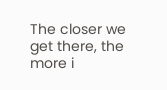The closer we get there, the more i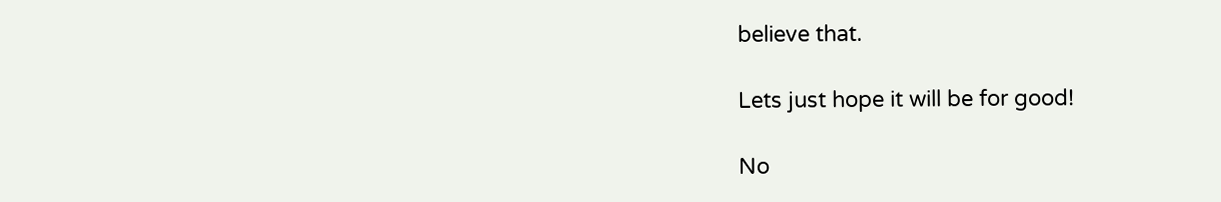believe that.

Lets just hope it will be for good!

No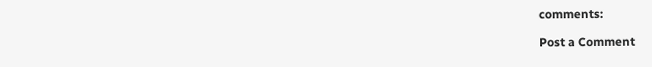comments:

Post a Comment